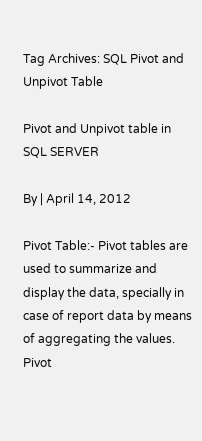Tag Archives: SQL Pivot and Unpivot Table

Pivot and Unpivot table in SQL SERVER

By | April 14, 2012

Pivot Table:- Pivot tables are used to summarize and display the data, specially in case of report data by means of aggregating the values. Pivot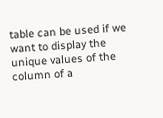table can be used if we want to display the unique values of the column of a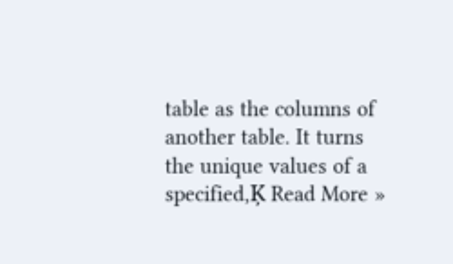table as the columns of another table. It turns the unique values of a specified‚Ķ Read More »